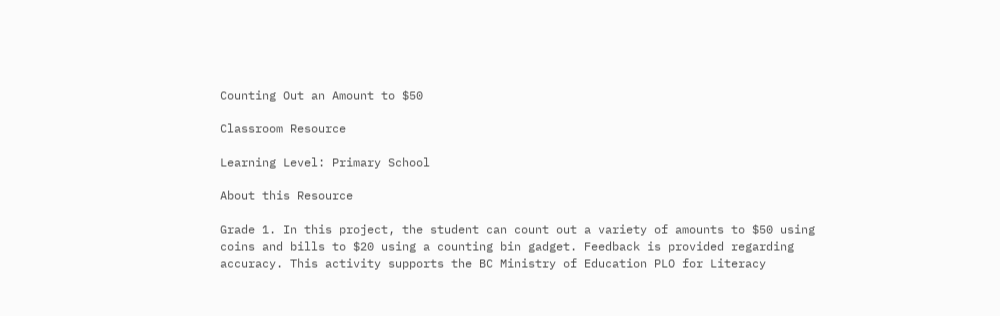Counting Out an Amount to $50

Classroom Resource

Learning Level: Primary School

About this Resource

Grade 1. In this project, the student can count out a variety of amounts to $50 using coins and bills to $20 using a counting bin gadget. Feedback is provided regarding accuracy. This activity supports the BC Ministry of Education PLO for Literacy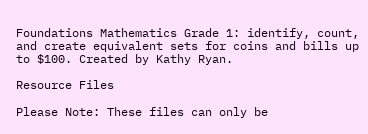Foundations Mathematics Grade 1: identify, count, and create equivalent sets for coins and bills up to $100. Created by Kathy Ryan.

Resource Files

Please Note: These files can only be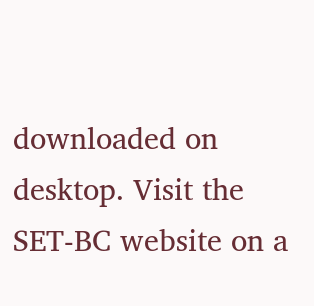downloaded on desktop. Visit the SET-BC website on a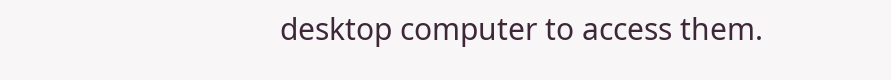desktop computer to access them.